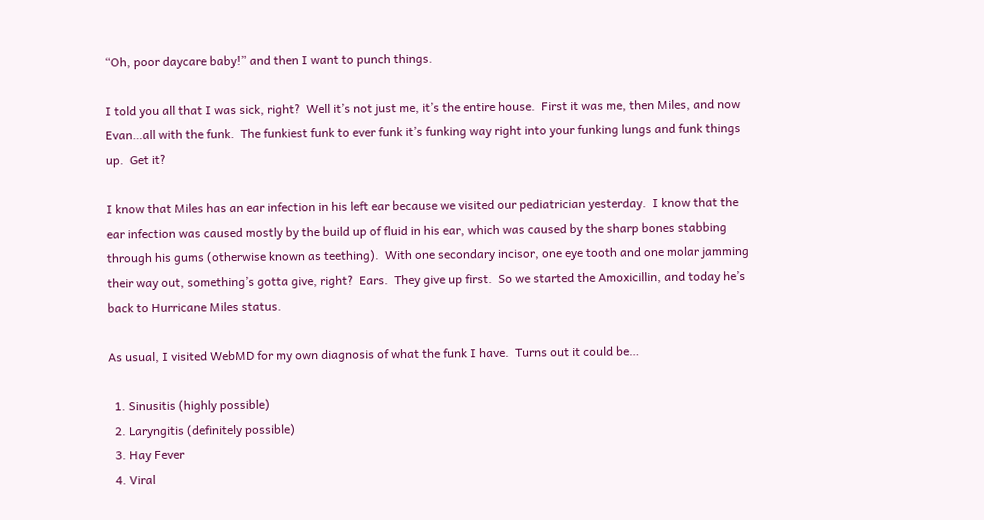“Oh, poor daycare baby!” and then I want to punch things.

I told you all that I was sick, right?  Well it’s not just me, it’s the entire house.  First it was me, then Miles, and now Evan…all with the funk.  The funkiest funk to ever funk it’s funking way right into your funking lungs and funk things up.  Get it?

I know that Miles has an ear infection in his left ear because we visited our pediatrician yesterday.  I know that the ear infection was caused mostly by the build up of fluid in his ear, which was caused by the sharp bones stabbing through his gums (otherwise known as teething).  With one secondary incisor, one eye tooth and one molar jamming their way out, something’s gotta give, right?  Ears.  They give up first.  So we started the Amoxicillin, and today he’s back to Hurricane Miles status.

As usual, I visited WebMD for my own diagnosis of what the funk I have.  Turns out it could be…

  1. Sinusitis (highly possible)
  2. Laryngitis (definitely possible)
  3. Hay Fever
  4. Viral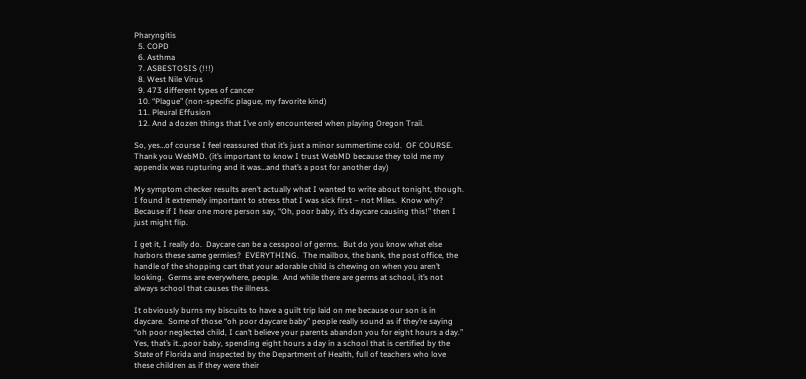Pharyngitis
  5. COPD
  6. Asthma
  7. ASBESTOSIS (!!!)
  8. West Nile Virus
  9. 473 different types of cancer
  10. “Plague” (non-specific plague, my favorite kind)
  11. Pleural Effusion
  12. And a dozen things that I’ve only encountered when playing Oregon Trail.

So, yes…of course I feel reassured that it’s just a minor summertime cold.  OF COURSE.  Thank you WebMD. (it’s important to know I trust WebMD because they told me my appendix was rupturing and it was…and that’s a post for another day)

My symptom checker results aren’t actually what I wanted to write about tonight, though.  I found it extremely important to stress that I was sick first – not Miles.  Know why?  Because if I hear one more person say, “Oh, poor baby, it’s daycare causing this!” then I just might flip.

I get it, I really do.  Daycare can be a cesspool of germs.  But do you know what else harbors these same germies?  EVERYTHING.  The mailbox, the bank, the post office, the handle of the shopping cart that your adorable child is chewing on when you aren’t looking.  Germs are everywhere, people.  And while there are germs at school, it’s not always school that causes the illness.

It obviously burns my biscuits to have a guilt trip laid on me because our son is in daycare.  Some of those “oh poor daycare baby” people really sound as if they’re saying “oh poor neglected child, I can’t believe your parents abandon you for eight hours a day.”  Yes, that’s it…poor baby, spending eight hours a day in a school that is certified by the State of Florida and inspected by the Department of Health, full of teachers who love these children as if they were their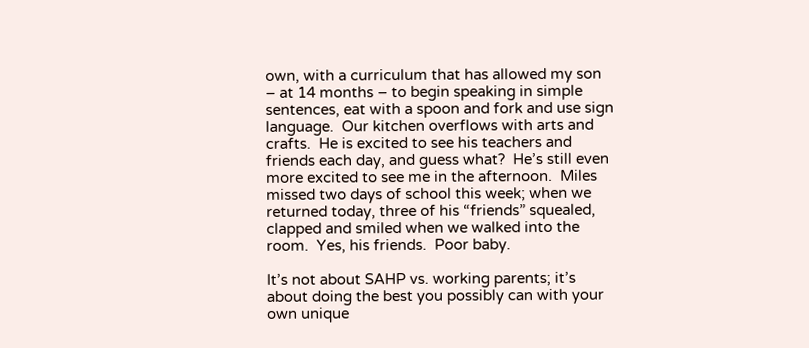own, with a curriculum that has allowed my son – at 14 months – to begin speaking in simple sentences, eat with a spoon and fork and use sign language.  Our kitchen overflows with arts and crafts.  He is excited to see his teachers and friends each day, and guess what?  He’s still even more excited to see me in the afternoon.  Miles missed two days of school this week; when we returned today, three of his “friends” squealed, clapped and smiled when we walked into the room.  Yes, his friends.  Poor baby.

It’s not about SAHP vs. working parents; it’s about doing the best you possibly can with your own unique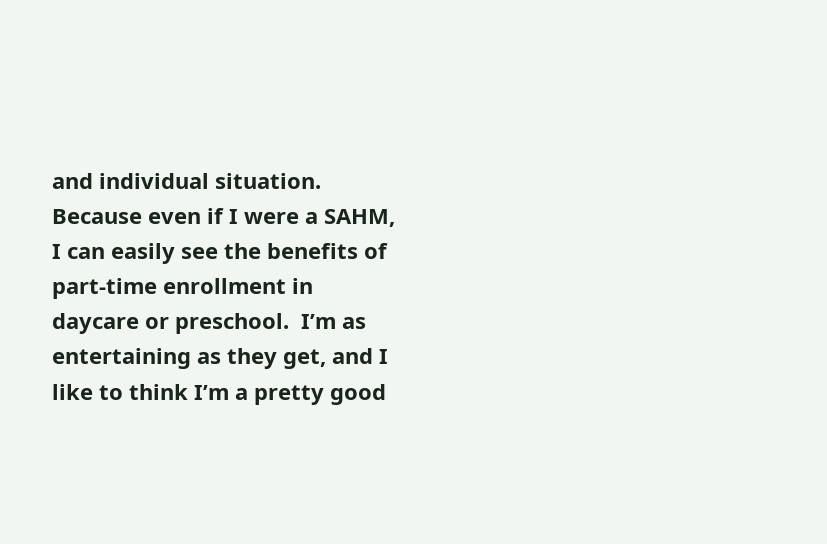and individual situation.  Because even if I were a SAHM, I can easily see the benefits of part-time enrollment in daycare or preschool.  I’m as entertaining as they get, and I like to think I’m a pretty good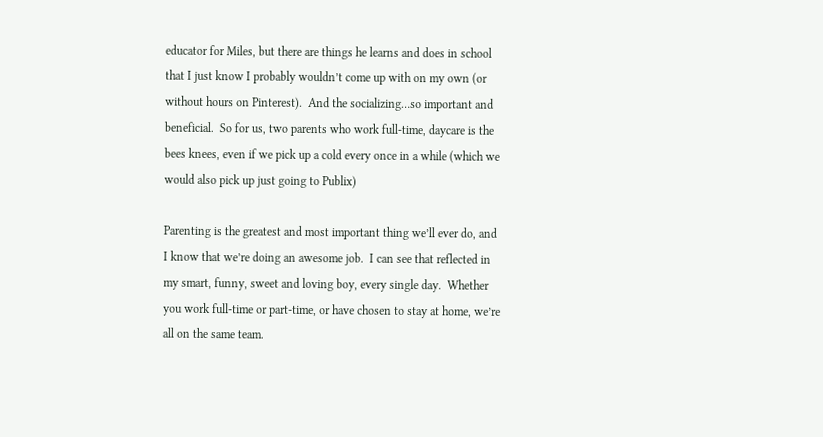educator for Miles, but there are things he learns and does in school that I just know I probably wouldn’t come up with on my own (or without hours on Pinterest).  And the socializing…so important and beneficial.  So for us, two parents who work full-time, daycare is the bees knees, even if we pick up a cold every once in a while (which we would also pick up just going to Publix)

Parenting is the greatest and most important thing we’ll ever do, and I know that we’re doing an awesome job.  I can see that reflected in my smart, funny, sweet and loving boy, every single day.  Whether you work full-time or part-time, or have chosen to stay at home, we’re all on the same team.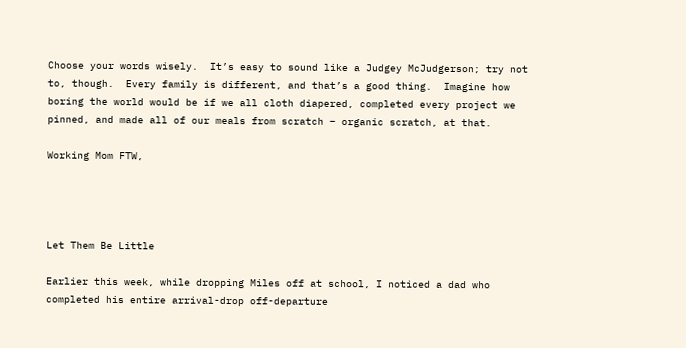Choose your words wisely.  It’s easy to sound like a Judgey McJudgerson; try not to, though.  Every family is different, and that’s a good thing.  Imagine how boring the world would be if we all cloth diapered, completed every project we pinned, and made all of our meals from scratch – organic scratch, at that.

Working Mom FTW,




Let Them Be Little

Earlier this week, while dropping Miles off at school, I noticed a dad who completed his entire arrival-drop off-departure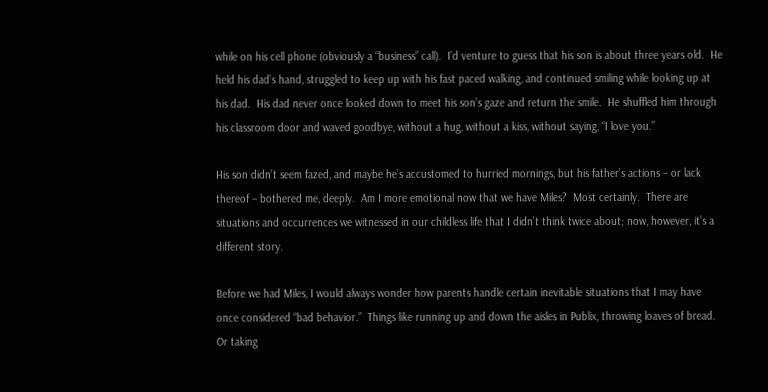while on his cell phone (obviously a “business” call).  I’d venture to guess that his son is about three years old.  He held his dad’s hand, struggled to keep up with his fast paced walking, and continued smiling while looking up at his dad.  His dad never once looked down to meet his son’s gaze and return the smile.  He shuffled him through his classroom door and waved goodbye, without a hug, without a kiss, without saying, “I love you.”

His son didn’t seem fazed, and maybe he’s accustomed to hurried mornings, but his father’s actions – or lack thereof – bothered me, deeply.  Am I more emotional now that we have Miles?  Most certainly.  There are situations and occurrences we witnessed in our childless life that I didn’t think twice about; now, however, it’s a different story.

Before we had Miles, I would always wonder how parents handle certain inevitable situations that I may have once considered “bad behavior.”  Things like running up and down the aisles in Publix, throwing loaves of bread.  Or taking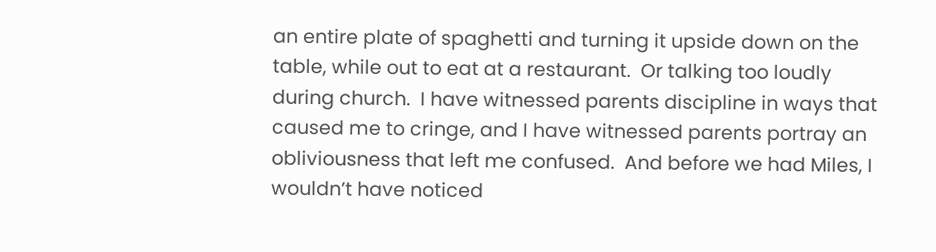an entire plate of spaghetti and turning it upside down on the table, while out to eat at a restaurant.  Or talking too loudly during church.  I have witnessed parents discipline in ways that caused me to cringe, and I have witnessed parents portray an obliviousness that left me confused.  And before we had Miles, I wouldn’t have noticed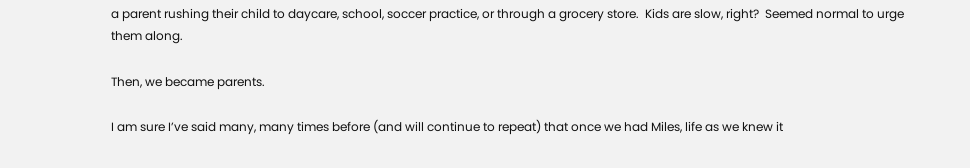a parent rushing their child to daycare, school, soccer practice, or through a grocery store.  Kids are slow, right?  Seemed normal to urge them along.

Then, we became parents.

I am sure I’ve said many, many times before (and will continue to repeat) that once we had Miles, life as we knew it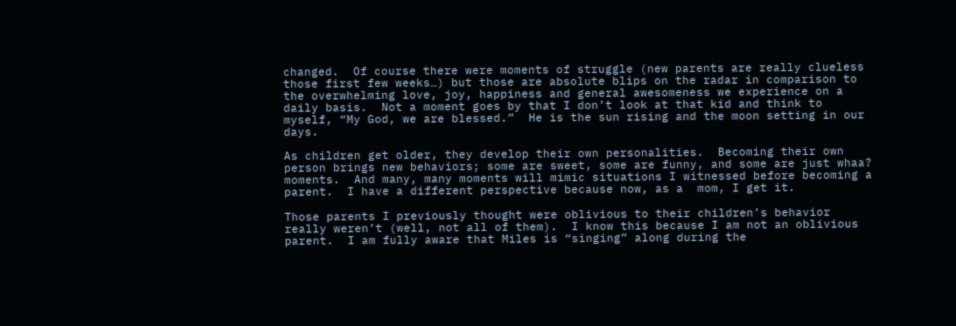changed.  Of course there were moments of struggle (new parents are really clueless those first few weeks…) but those are absolute blips on the radar in comparison to the overwhelming love, joy, happiness and general awesomeness we experience on a daily basis.  Not a moment goes by that I don’t look at that kid and think to myself, “My God, we are blessed.”  He is the sun rising and the moon setting in our days.

As children get older, they develop their own personalities.  Becoming their own person brings new behaviors; some are sweet, some are funny, and some are just whaa? moments.  And many, many moments will mimic situations I witnessed before becoming a parent.  I have a different perspective because now, as a  mom, I get it.

Those parents I previously thought were oblivious to their children’s behavior really weren’t (well, not all of them).  I know this because I am not an oblivious parent.  I am fully aware that Miles is “singing” along during the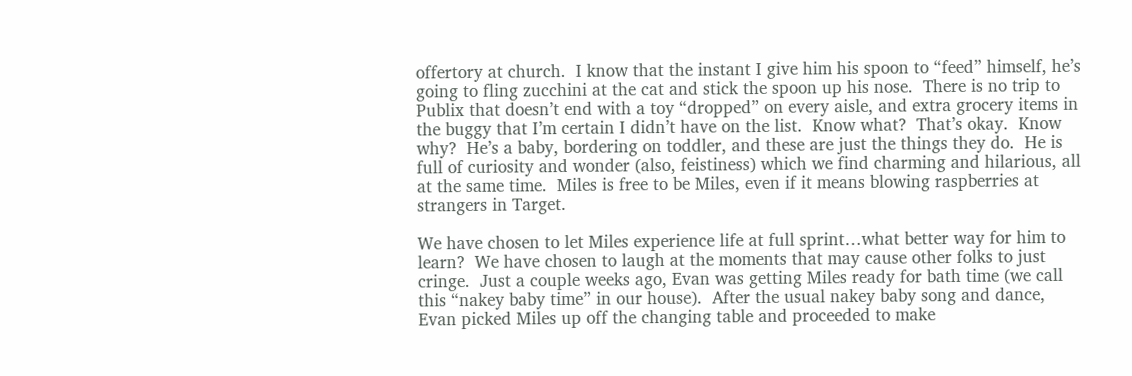offertory at church.  I know that the instant I give him his spoon to “feed” himself, he’s going to fling zucchini at the cat and stick the spoon up his nose.  There is no trip to Publix that doesn’t end with a toy “dropped” on every aisle, and extra grocery items in the buggy that I’m certain I didn’t have on the list.  Know what?  That’s okay.  Know why?  He’s a baby, bordering on toddler, and these are just the things they do.  He is full of curiosity and wonder (also, feistiness) which we find charming and hilarious, all at the same time.  Miles is free to be Miles, even if it means blowing raspberries at strangers in Target.

We have chosen to let Miles experience life at full sprint…what better way for him to learn?  We have chosen to laugh at the moments that may cause other folks to just cringe.  Just a couple weeks ago, Evan was getting Miles ready for bath time (we call this “nakey baby time” in our house).  After the usual nakey baby song and dance, Evan picked Miles up off the changing table and proceeded to make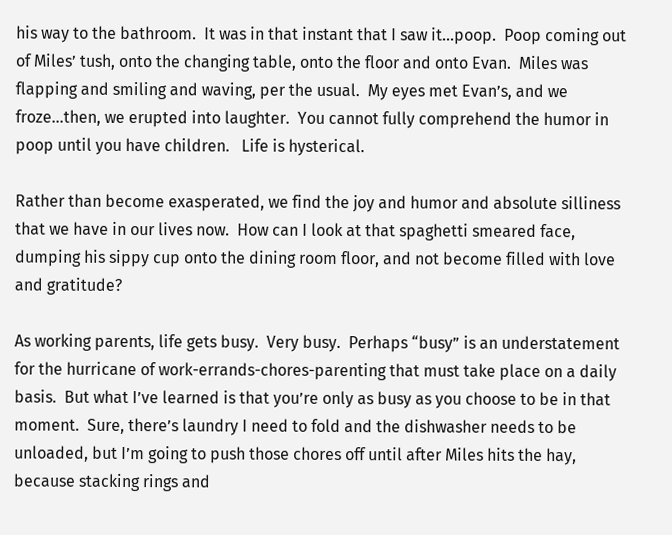his way to the bathroom.  It was in that instant that I saw it…poop.  Poop coming out of Miles’ tush, onto the changing table, onto the floor and onto Evan.  Miles was flapping and smiling and waving, per the usual.  My eyes met Evan’s, and we froze…then, we erupted into laughter.  You cannot fully comprehend the humor in poop until you have children.   Life is hysterical.

Rather than become exasperated, we find the joy and humor and absolute silliness that we have in our lives now.  How can I look at that spaghetti smeared face, dumping his sippy cup onto the dining room floor, and not become filled with love and gratitude?

As working parents, life gets busy.  Very busy.  Perhaps “busy” is an understatement for the hurricane of work-errands-chores-parenting that must take place on a daily basis.  But what I’ve learned is that you’re only as busy as you choose to be in that moment.  Sure, there’s laundry I need to fold and the dishwasher needs to be unloaded, but I’m going to push those chores off until after Miles hits the hay, because stacking rings and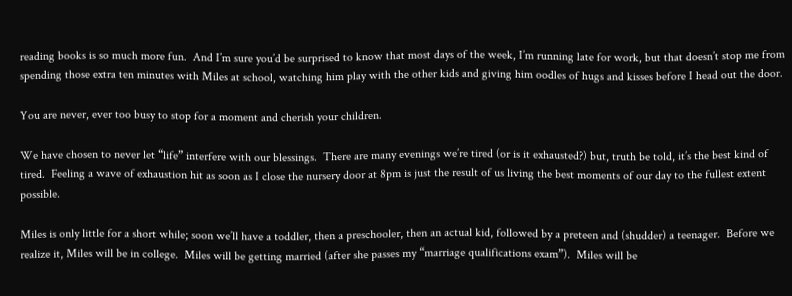reading books is so much more fun.  And I’m sure you’d be surprised to know that most days of the week, I’m running late for work, but that doesn’t stop me from spending those extra ten minutes with Miles at school, watching him play with the other kids and giving him oodles of hugs and kisses before I head out the door.

You are never, ever too busy to stop for a moment and cherish your children.

We have chosen to never let “life” interfere with our blessings.  There are many evenings we’re tired (or is it exhausted?) but, truth be told, it’s the best kind of tired.  Feeling a wave of exhaustion hit as soon as I close the nursery door at 8pm is just the result of us living the best moments of our day to the fullest extent possible.

Miles is only little for a short while; soon we’ll have a toddler, then a preschooler, then an actual kid, followed by a preteen and (shudder) a teenager.  Before we realize it, Miles will be in college.  Miles will be getting married (after she passes my “marriage qualifications exam”).  Miles will be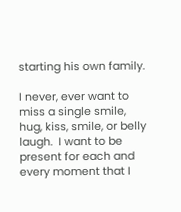starting his own family.

I never, ever want to miss a single smile, hug, kiss, smile, or belly laugh.  I want to be present for each and every moment that I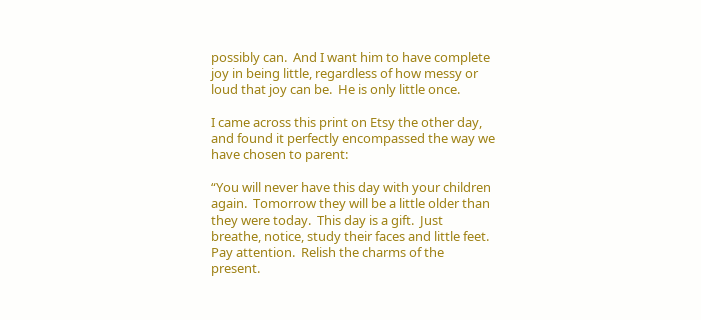possibly can.  And I want him to have complete joy in being little, regardless of how messy or loud that joy can be.  He is only little once.

I came across this print on Etsy the other day, and found it perfectly encompassed the way we have chosen to parent:

“You will never have this day with your children again.  Tomorrow they will be a little older than they were today.  This day is a gift.  Just breathe, notice, study their faces and little feet.  Pay attention.  Relish the charms of the present.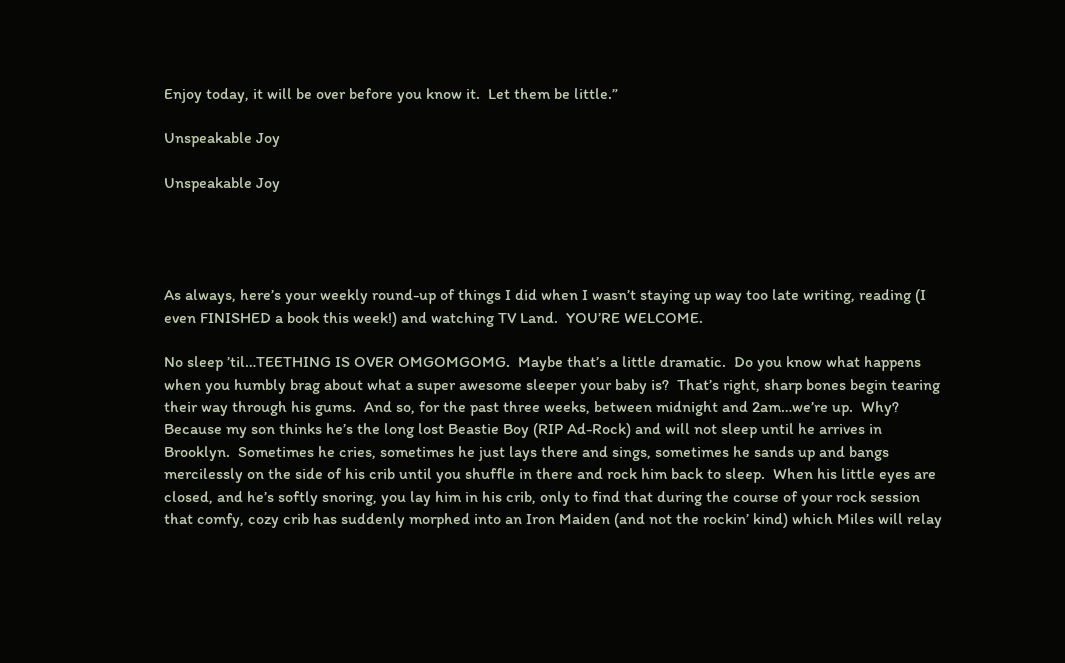Enjoy today, it will be over before you know it.  Let them be little.”

Unspeakable Joy

Unspeakable Joy




As always, here’s your weekly round-up of things I did when I wasn’t staying up way too late writing, reading (I even FINISHED a book this week!) and watching TV Land.  YOU’RE WELCOME.

No sleep ’til…TEETHING IS OVER OMGOMGOMG.  Maybe that’s a little dramatic.  Do you know what happens when you humbly brag about what a super awesome sleeper your baby is?  That’s right, sharp bones begin tearing their way through his gums.  And so, for the past three weeks, between midnight and 2am…we’re up.  Why?  Because my son thinks he’s the long lost Beastie Boy (RIP Ad-Rock) and will not sleep until he arrives in Brooklyn.  Sometimes he cries, sometimes he just lays there and sings, sometimes he sands up and bangs mercilessly on the side of his crib until you shuffle in there and rock him back to sleep.  When his little eyes are closed, and he’s softly snoring, you lay him in his crib, only to find that during the course of your rock session that comfy, cozy crib has suddenly morphed into an Iron Maiden (and not the rockin’ kind) which Miles will relay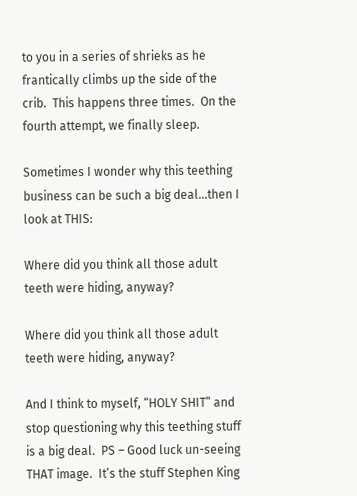to you in a series of shrieks as he frantically climbs up the side of the crib.  This happens three times.  On the fourth attempt, we finally sleep.

Sometimes I wonder why this teething business can be such a big deal…then I  look at THIS:

Where did you think all those adult teeth were hiding, anyway?

Where did you think all those adult teeth were hiding, anyway?

And I think to myself, “HOLY SHIT” and stop questioning why this teething stuff is a big deal.  PS – Good luck un-seeing THAT image.  It’s the stuff Stephen King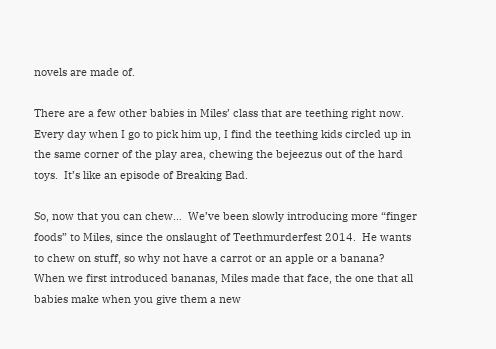novels are made of.

There are a few other babies in Miles’ class that are teething right now.  Every day when I go to pick him up, I find the teething kids circled up in the same corner of the play area, chewing the bejeezus out of the hard toys.  It’s like an episode of Breaking Bad.

So, now that you can chew…  We’ve been slowly introducing more “finger foods” to Miles, since the onslaught of Teethmurderfest 2014.  He wants to chew on stuff, so why not have a carrot or an apple or a banana?  When we first introduced bananas, Miles made that face, the one that all babies make when you give them a new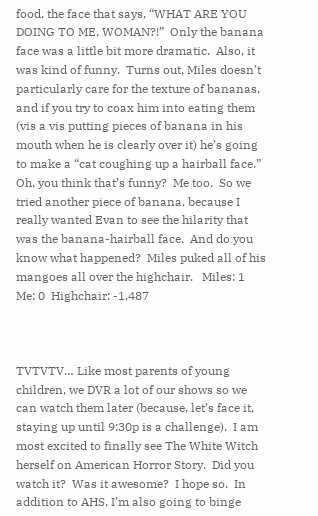food, the face that says, “WHAT ARE YOU DOING TO ME, WOMAN?!”  Only the banana face was a little bit more dramatic.  Also, it was kind of funny.  Turns out, Miles doesn’t particularly care for the texture of bananas, and if you try to coax him into eating them (vis a vis putting pieces of banana in his mouth when he is clearly over it) he’s going to make a “cat coughing up a hairball face.”  Oh, you think that’s funny?  Me too.  So we tried another piece of banana, because I really wanted Evan to see the hilarity that was the banana-hairball face.  And do you know what happened?  Miles puked all of his mangoes all over the highchair.   Miles: 1  Me: 0  Highchair: -1,487



TVTVTV… Like most parents of young children, we DVR a lot of our shows so we can watch them later (because, let’s face it, staying up until 9:30p is a challenge).  I am most excited to finally see The White Witch herself on American Horror Story.  Did you watch it?  Was it awesome?  I hope so.  In addition to AHS, I’m also going to binge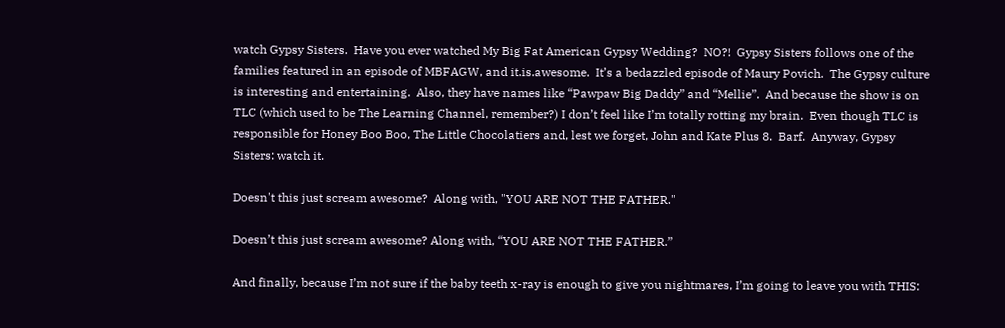watch Gypsy Sisters.  Have you ever watched My Big Fat American Gypsy Wedding?  NO?!  Gypsy Sisters follows one of the families featured in an episode of MBFAGW, and it.is.awesome.  It’s a bedazzled episode of Maury Povich.  The Gypsy culture is interesting and entertaining.  Also, they have names like “Pawpaw Big Daddy” and “Mellie”.  And because the show is on TLC (which used to be The Learning Channel, remember?) I don’t feel like I’m totally rotting my brain.  Even though TLC is responsible for Honey Boo Boo, The Little Chocolatiers and, lest we forget, John and Kate Plus 8.  Barf.  Anyway, Gypsy Sisters: watch it.

Doesn't this just scream awesome?  Along with, "YOU ARE NOT THE FATHER."

Doesn’t this just scream awesome? Along with, “YOU ARE NOT THE FATHER.”

And finally, because I’m not sure if the baby teeth x-ray is enough to give you nightmares, I’m going to leave you with THIS: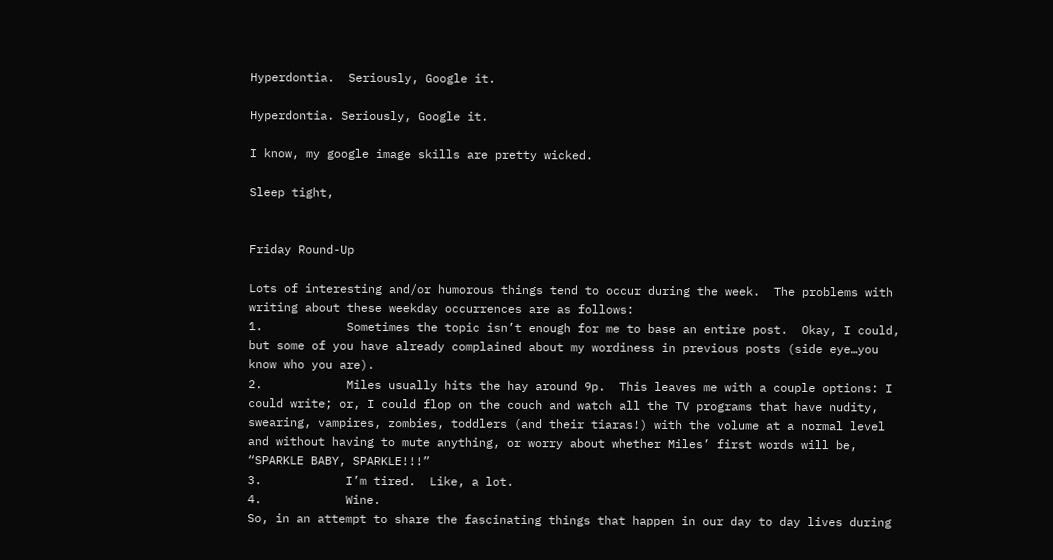Hyperdontia.  Seriously, Google it.

Hyperdontia. Seriously, Google it.

I know, my google image skills are pretty wicked.

Sleep tight,


Friday Round-Up

Lots of interesting and/or humorous things tend to occur during the week.  The problems with writing about these weekday occurrences are as follows:
1.            Sometimes the topic isn’t enough for me to base an entire post.  Okay, I could, but some of you have already complained about my wordiness in previous posts (side eye…you know who you are).
2.            Miles usually hits the hay around 9p.  This leaves me with a couple options: I could write; or, I could flop on the couch and watch all the TV programs that have nudity, swearing, vampires, zombies, toddlers (and their tiaras!) with the volume at a normal level and without having to mute anything, or worry about whether Miles’ first words will be, “SPARKLE BABY, SPARKLE!!!”
3.            I’m tired.  Like, a lot.
4.            Wine.
So, in an attempt to share the fascinating things that happen in our day to day lives during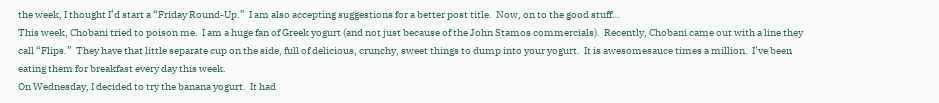the week, I thought I’d start a “Friday Round-Up.”  I am also accepting suggestions for a better post title.  Now, on to the good stuff…
This week, Chobani tried to poison me.  I am a huge fan of Greek yogurt (and not just because of the John Stamos commercials).  Recently, Chobani came out with a line they call “Flips.”  They have that little separate cup on the side, full of delicious, crunchy, sweet things to dump into your yogurt.  It is awesomesauce times a million.  I’ve been eating them for breakfast every day this week.
On Wednesday, I decided to try the banana yogurt.  It had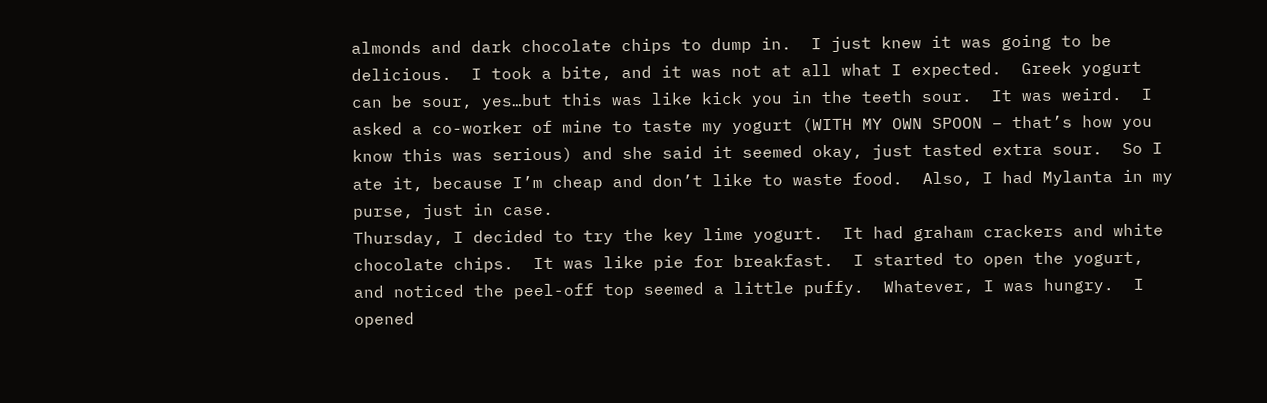almonds and dark chocolate chips to dump in.  I just knew it was going to be delicious.  I took a bite, and it was not at all what I expected.  Greek yogurt can be sour, yes…but this was like kick you in the teeth sour.  It was weird.  I asked a co-worker of mine to taste my yogurt (WITH MY OWN SPOON – that’s how you know this was serious) and she said it seemed okay, just tasted extra sour.  So I ate it, because I’m cheap and don’t like to waste food.  Also, I had Mylanta in my purse, just in case.
Thursday, I decided to try the key lime yogurt.  It had graham crackers and white chocolate chips.  It was like pie for breakfast.  I started to open the yogurt, and noticed the peel-off top seemed a little puffy.  Whatever, I was hungry.  I opened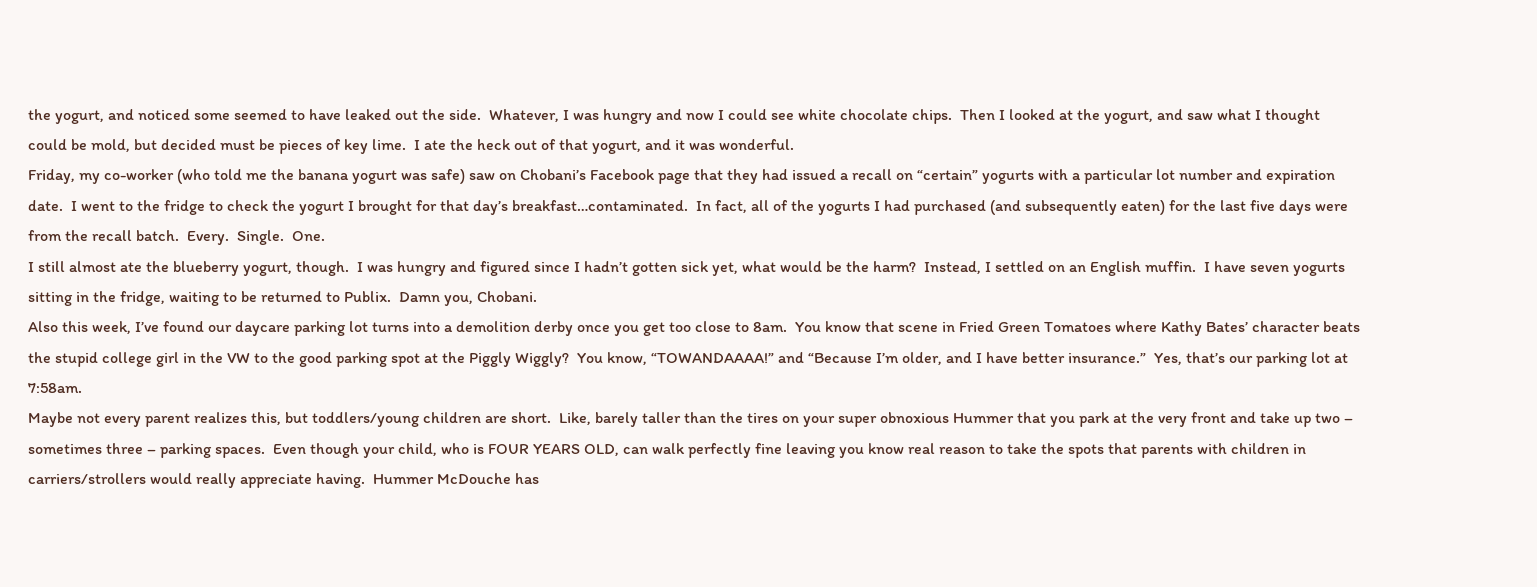the yogurt, and noticed some seemed to have leaked out the side.  Whatever, I was hungry and now I could see white chocolate chips.  Then I looked at the yogurt, and saw what I thought could be mold, but decided must be pieces of key lime.  I ate the heck out of that yogurt, and it was wonderful.
Friday, my co-worker (who told me the banana yogurt was safe) saw on Chobani’s Facebook page that they had issued a recall on “certain” yogurts with a particular lot number and expiration date.  I went to the fridge to check the yogurt I brought for that day’s breakfast…contaminated.  In fact, all of the yogurts I had purchased (and subsequently eaten) for the last five days were from the recall batch.  Every.  Single.  One.
I still almost ate the blueberry yogurt, though.  I was hungry and figured since I hadn’t gotten sick yet, what would be the harm?  Instead, I settled on an English muffin.  I have seven yogurts sitting in the fridge, waiting to be returned to Publix.  Damn you, Chobani.
Also this week, I’ve found our daycare parking lot turns into a demolition derby once you get too close to 8am.  You know that scene in Fried Green Tomatoes where Kathy Bates’ character beats the stupid college girl in the VW to the good parking spot at the Piggly Wiggly?  You know, “TOWANDAAAA!” and “Because I’m older, and I have better insurance.”  Yes, that’s our parking lot at 7:58am.
Maybe not every parent realizes this, but toddlers/young children are short.  Like, barely taller than the tires on your super obnoxious Hummer that you park at the very front and take up two – sometimes three – parking spaces.  Even though your child, who is FOUR YEARS OLD, can walk perfectly fine leaving you know real reason to take the spots that parents with children in carriers/strollers would really appreciate having.  Hummer McDouche has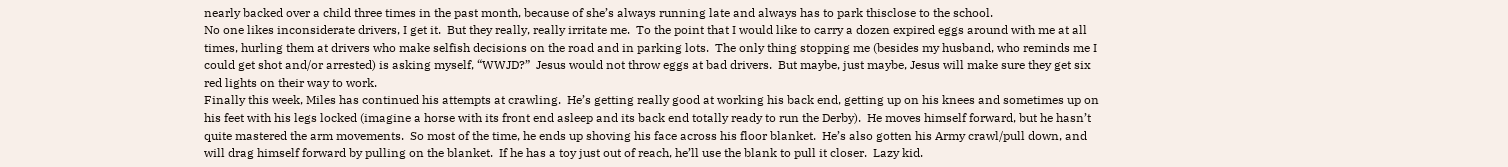nearly backed over a child three times in the past month, because of she’s always running late and always has to park thisclose to the school.
No one likes inconsiderate drivers, I get it.  But they really, really irritate me.  To the point that I would like to carry a dozen expired eggs around with me at all times, hurling them at drivers who make selfish decisions on the road and in parking lots.  The only thing stopping me (besides my husband, who reminds me I could get shot and/or arrested) is asking myself, “WWJD?”  Jesus would not throw eggs at bad drivers.  But maybe, just maybe, Jesus will make sure they get six red lights on their way to work.
Finally this week, Miles has continued his attempts at crawling.  He’s getting really good at working his back end, getting up on his knees and sometimes up on his feet with his legs locked (imagine a horse with its front end asleep and its back end totally ready to run the Derby).  He moves himself forward, but he hasn’t quite mastered the arm movements.  So most of the time, he ends up shoving his face across his floor blanket.  He’s also gotten his Army crawl/pull down, and will drag himself forward by pulling on the blanket.  If he has a toy just out of reach, he’ll use the blank to pull it closer.  Lazy kid.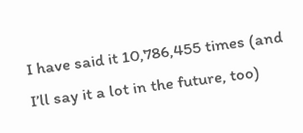I have said it 10,786,455 times (and I’ll say it a lot in the future, too)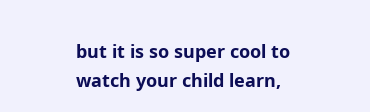but it is so super cool to watch your child learn,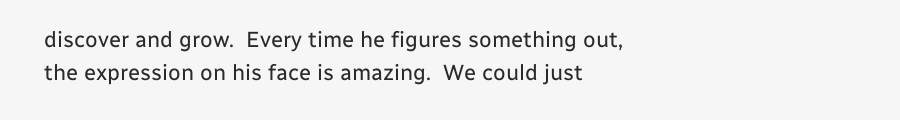discover and grow.  Every time he figures something out, the expression on his face is amazing.  We could just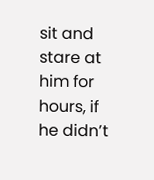sit and stare at him for hours, if he didn’t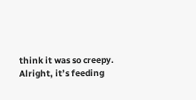think it was so creepy.
Alright, it’s feeding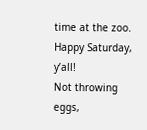time at the zoo.  Happy Saturday, y’all!
Not throwing eggs,